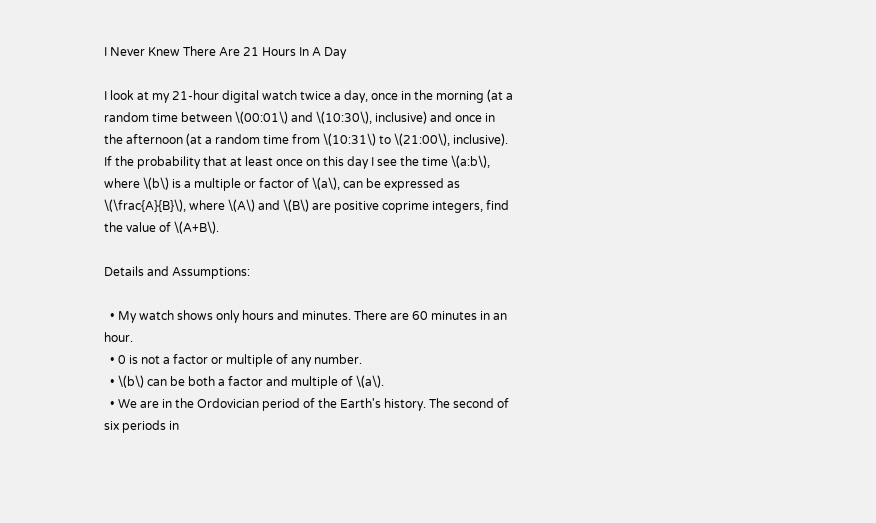I Never Knew There Are 21 Hours In A Day

I look at my 21-hour digital watch twice a day, once in the morning (at a random time between \(00:01\) and \(10:30\), inclusive) and once in the afternoon (at a random time from \(10:31\) to \(21:00\), inclusive). If the probability that at least once on this day I see the time \(a:b\), where \(b\) is a multiple or factor of \(a\), can be expressed as \(\frac{A}{B}\), where \(A\) and \(B\) are positive coprime integers, find the value of \(A+B\).

Details and Assumptions:

  • My watch shows only hours and minutes. There are 60 minutes in an hour.
  • 0 is not a factor or multiple of any number.
  • \(b\) can be both a factor and multiple of \(a\).
  • We are in the Ordovician period of the Earth's history. The second of six periods in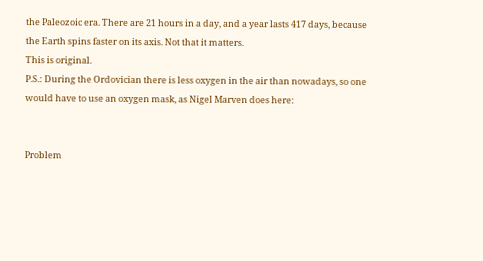the Paleozoic era. There are 21 hours in a day, and a year lasts 417 days, because the Earth spins faster on its axis. Not that it matters.
This is original.
P.S.: During the Ordovician there is less oxygen in the air than nowadays, so one would have to use an oxygen mask, as Nigel Marven does here:


Problem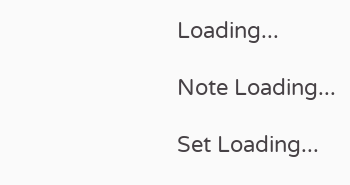Loading...

Note Loading...

Set Loading...